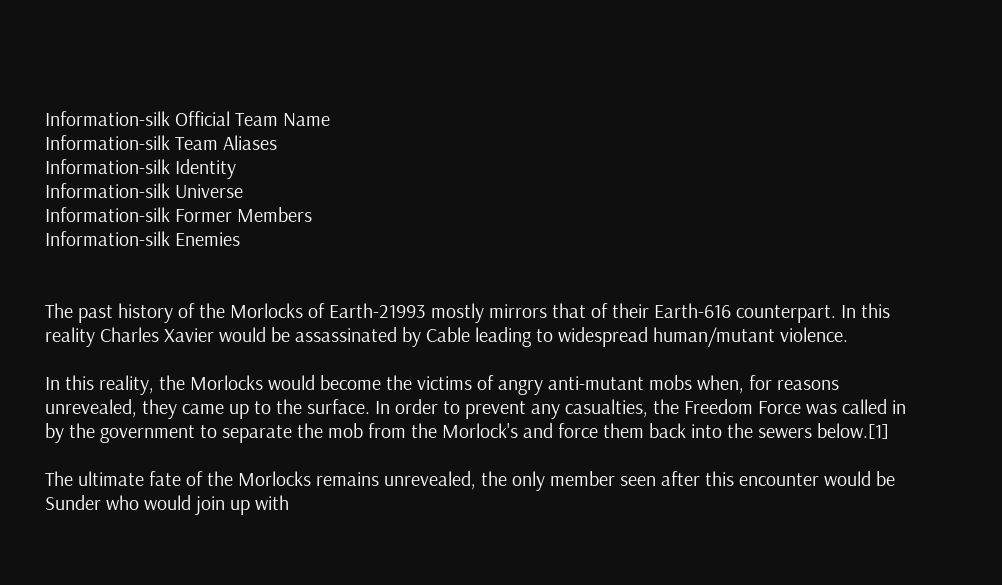Information-silk Official Team Name
Information-silk Team Aliases
Information-silk Identity
Information-silk Universe
Information-silk Former Members
Information-silk Enemies


The past history of the Morlocks of Earth-21993 mostly mirrors that of their Earth-616 counterpart. In this reality Charles Xavier would be assassinated by Cable leading to widespread human/mutant violence.

In this reality, the Morlocks would become the victims of angry anti-mutant mobs when, for reasons unrevealed, they came up to the surface. In order to prevent any casualties, the Freedom Force was called in by the government to separate the mob from the Morlock's and force them back into the sewers below.[1]

The ultimate fate of the Morlocks remains unrevealed, the only member seen after this encounter would be Sunder who would join up with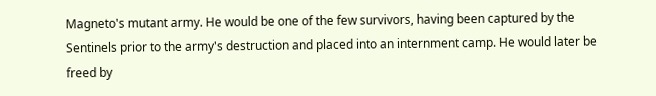Magneto's mutant army. He would be one of the few survivors, having been captured by the Sentinels prior to the army's destruction and placed into an internment camp. He would later be freed by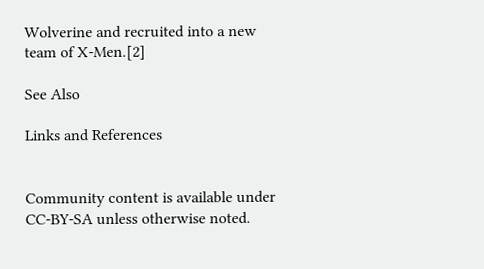Wolverine and recruited into a new team of X-Men.[2]

See Also

Links and References


Community content is available under CC-BY-SA unless otherwise noted.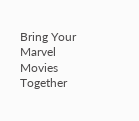Bring Your Marvel Movies Together